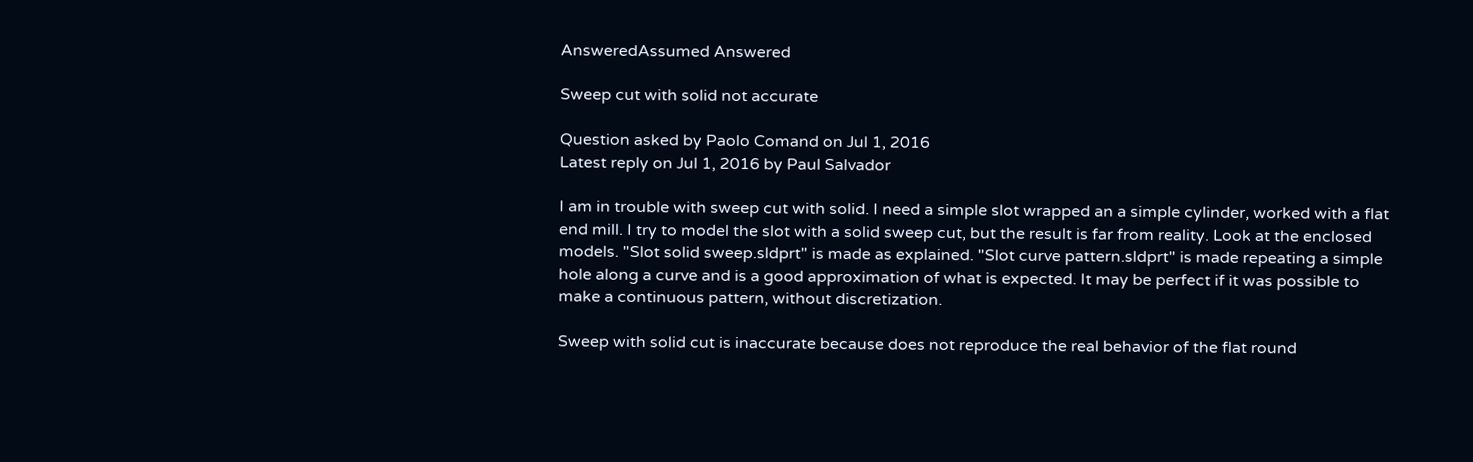AnsweredAssumed Answered

Sweep cut with solid not accurate

Question asked by Paolo Comand on Jul 1, 2016
Latest reply on Jul 1, 2016 by Paul Salvador

I am in trouble with sweep cut with solid. I need a simple slot wrapped an a simple cylinder, worked with a flat end mill. I try to model the slot with a solid sweep cut, but the result is far from reality. Look at the enclosed models. "Slot solid sweep.sldprt" is made as explained. "Slot curve pattern.sldprt" is made repeating a simple hole along a curve and is a good approximation of what is expected. It may be perfect if it was possible to make a continuous pattern, without discretization.

Sweep with solid cut is inaccurate because does not reproduce the real behavior of the flat round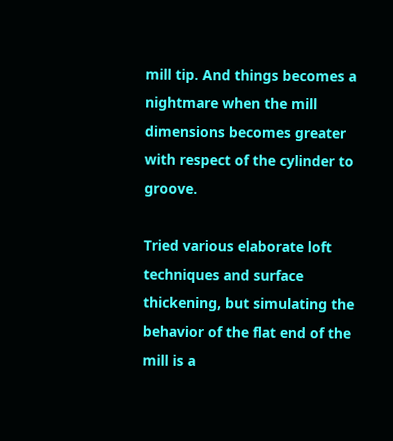mill tip. And things becomes a nightmare when the mill dimensions becomes greater with respect of the cylinder to groove.

Tried various elaborate loft techniques and surface thickening, but simulating the behavior of the flat end of the mill is a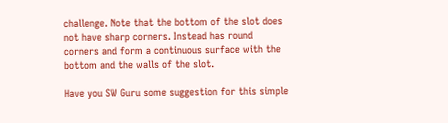challenge. Note that the bottom of the slot does not have sharp corners. Instead has round corners and form a continuous surface with the bottom and the walls of the slot.

Have you SW Guru some suggestion for this simple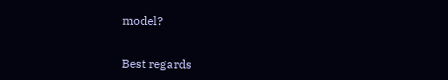model?


Best regards